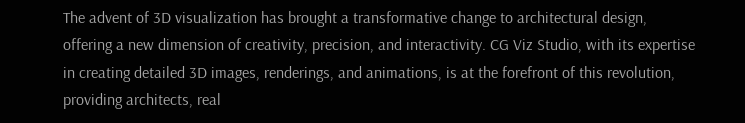The advent of 3D visualization has brought a transformative change to architectural design, offering a new dimension of creativity, precision, and interactivity. CG Viz Studio, with its expertise in creating detailed 3D images, renderings, and animations, is at the forefront of this revolution, providing architects, real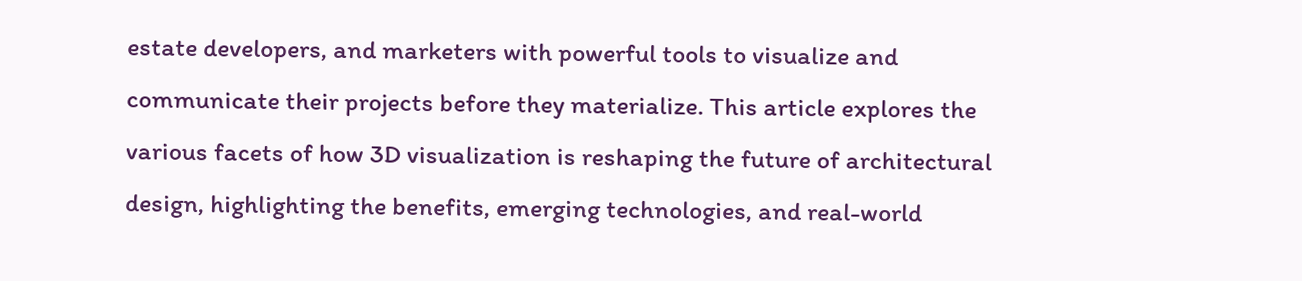estate developers, and marketers with powerful tools to visualize and communicate their projects before they materialize. This article explores the various facets of how 3D visualization is reshaping the future of architectural design, highlighting the benefits, emerging technologies, and real-world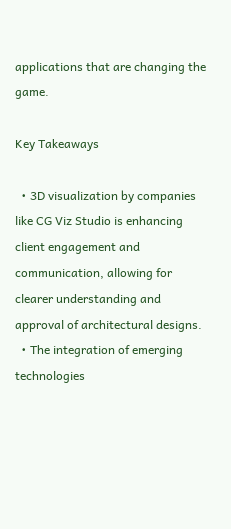applications that are changing the game.

Key Takeaways

  • 3D visualization by companies like CG Viz Studio is enhancing client engagement and communication, allowing for clearer understanding and approval of architectural designs.
  • The integration of emerging technologies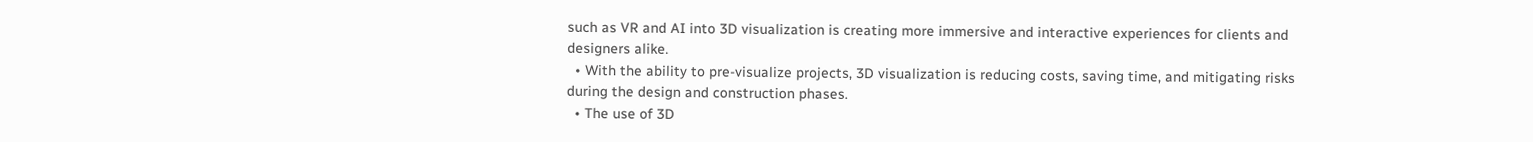such as VR and AI into 3D visualization is creating more immersive and interactive experiences for clients and designers alike.
  • With the ability to pre-visualize projects, 3D visualization is reducing costs, saving time, and mitigating risks during the design and construction phases.
  • The use of 3D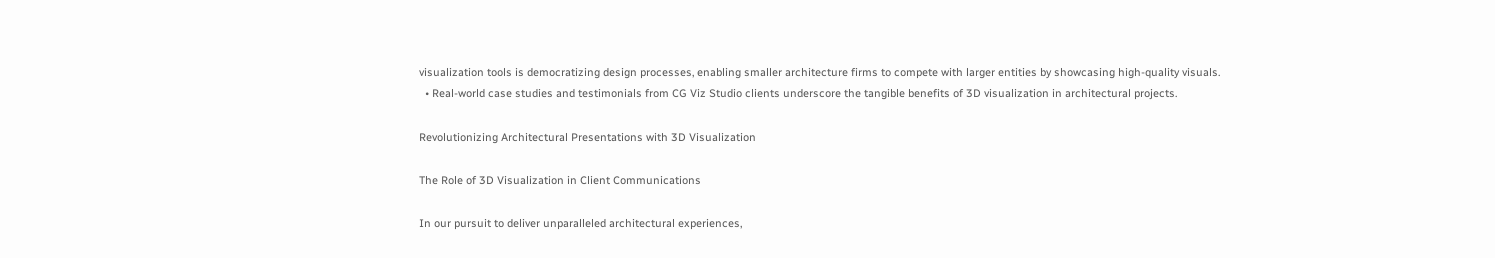visualization tools is democratizing design processes, enabling smaller architecture firms to compete with larger entities by showcasing high-quality visuals.
  • Real-world case studies and testimonials from CG Viz Studio clients underscore the tangible benefits of 3D visualization in architectural projects.

Revolutionizing Architectural Presentations with 3D Visualization

The Role of 3D Visualization in Client Communications

In our pursuit to deliver unparalleled architectural experiences,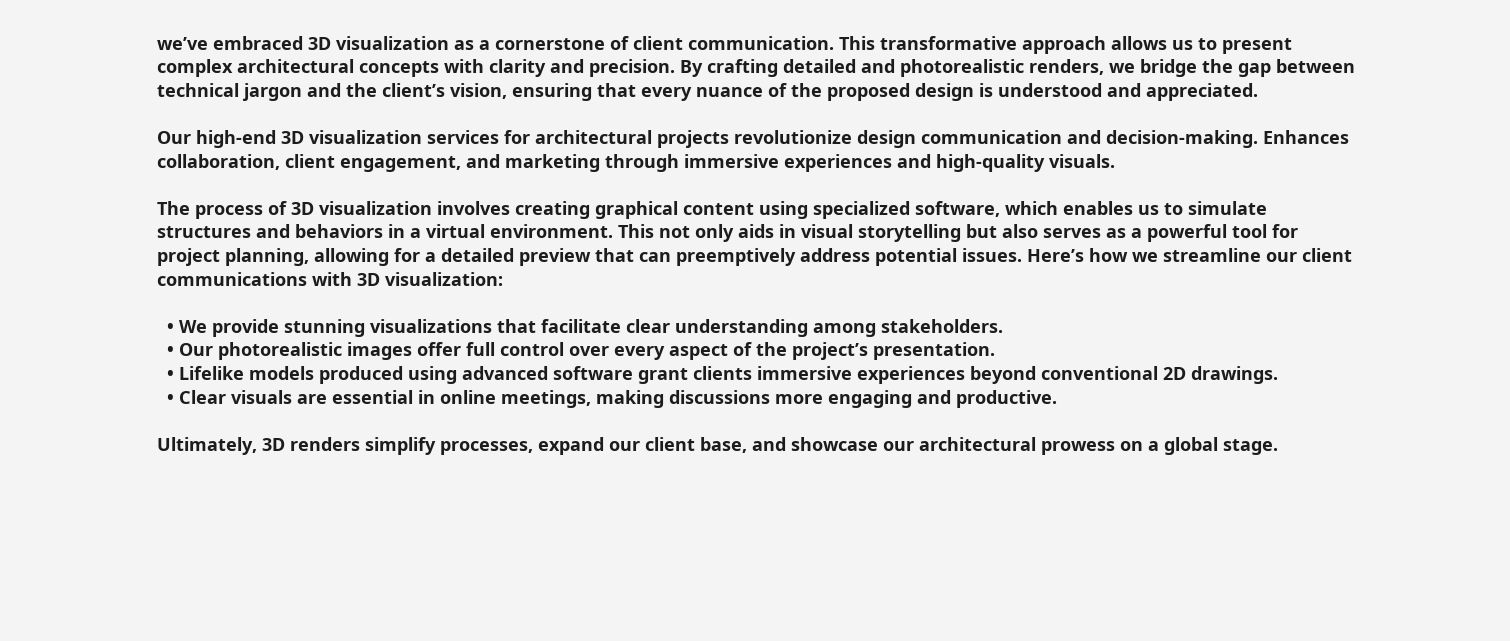we’ve embraced 3D visualization as a cornerstone of client communication. This transformative approach allows us to present complex architectural concepts with clarity and precision. By crafting detailed and photorealistic renders, we bridge the gap between technical jargon and the client’s vision, ensuring that every nuance of the proposed design is understood and appreciated.

Our high-end 3D visualization services for architectural projects revolutionize design communication and decision-making. Enhances collaboration, client engagement, and marketing through immersive experiences and high-quality visuals.

The process of 3D visualization involves creating graphical content using specialized software, which enables us to simulate structures and behaviors in a virtual environment. This not only aids in visual storytelling but also serves as a powerful tool for project planning, allowing for a detailed preview that can preemptively address potential issues. Here’s how we streamline our client communications with 3D visualization:

  • We provide stunning visualizations that facilitate clear understanding among stakeholders.
  • Our photorealistic images offer full control over every aspect of the project’s presentation.
  • Lifelike models produced using advanced software grant clients immersive experiences beyond conventional 2D drawings.
  • Clear visuals are essential in online meetings, making discussions more engaging and productive.

Ultimately, 3D renders simplify processes, expand our client base, and showcase our architectural prowess on a global stage.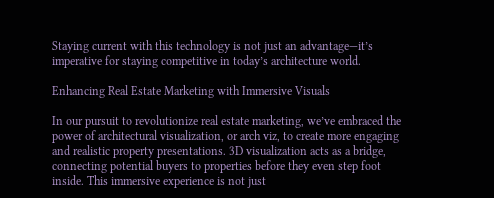Staying current with this technology is not just an advantage—it’s imperative for staying competitive in today’s architecture world.

Enhancing Real Estate Marketing with Immersive Visuals

In our pursuit to revolutionize real estate marketing, we’ve embraced the power of architectural visualization, or arch viz, to create more engaging and realistic property presentations. 3D visualization acts as a bridge, connecting potential buyers to properties before they even step foot inside. This immersive experience is not just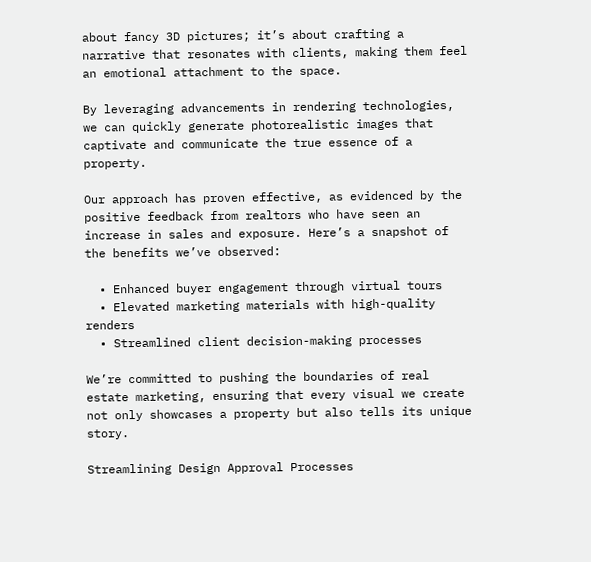about fancy 3D pictures; it’s about crafting a narrative that resonates with clients, making them feel an emotional attachment to the space.

By leveraging advancements in rendering technologies, we can quickly generate photorealistic images that captivate and communicate the true essence of a property.

Our approach has proven effective, as evidenced by the positive feedback from realtors who have seen an increase in sales and exposure. Here’s a snapshot of the benefits we’ve observed:

  • Enhanced buyer engagement through virtual tours
  • Elevated marketing materials with high-quality renders
  • Streamlined client decision-making processes

We’re committed to pushing the boundaries of real estate marketing, ensuring that every visual we create not only showcases a property but also tells its unique story.

Streamlining Design Approval Processes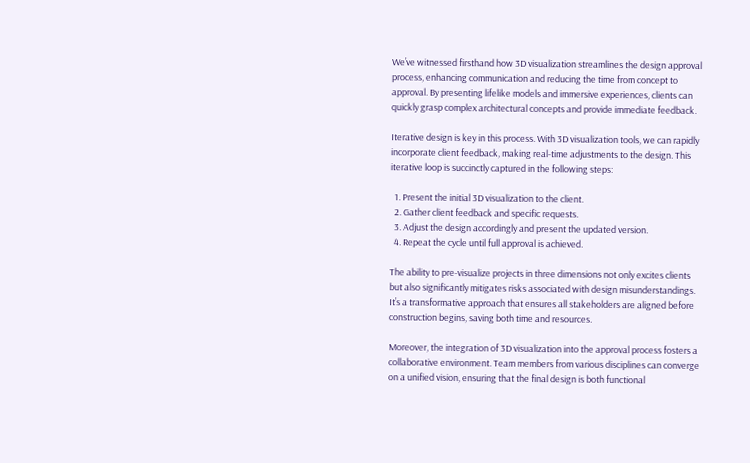We’ve witnessed firsthand how 3D visualization streamlines the design approval process, enhancing communication and reducing the time from concept to approval. By presenting lifelike models and immersive experiences, clients can quickly grasp complex architectural concepts and provide immediate feedback.

Iterative design is key in this process. With 3D visualization tools, we can rapidly incorporate client feedback, making real-time adjustments to the design. This iterative loop is succinctly captured in the following steps:

  1. Present the initial 3D visualization to the client.
  2. Gather client feedback and specific requests.
  3. Adjust the design accordingly and present the updated version.
  4. Repeat the cycle until full approval is achieved.

The ability to pre-visualize projects in three dimensions not only excites clients but also significantly mitigates risks associated with design misunderstandings. It’s a transformative approach that ensures all stakeholders are aligned before construction begins, saving both time and resources.

Moreover, the integration of 3D visualization into the approval process fosters a collaborative environment. Team members from various disciplines can converge on a unified vision, ensuring that the final design is both functional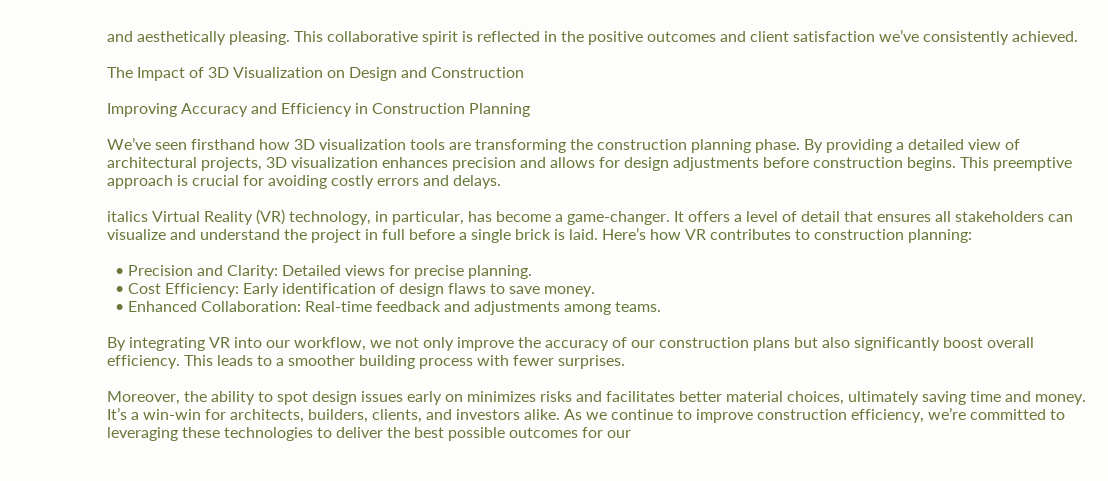and aesthetically pleasing. This collaborative spirit is reflected in the positive outcomes and client satisfaction we’ve consistently achieved.

The Impact of 3D Visualization on Design and Construction

Improving Accuracy and Efficiency in Construction Planning

We’ve seen firsthand how 3D visualization tools are transforming the construction planning phase. By providing a detailed view of architectural projects, 3D visualization enhances precision and allows for design adjustments before construction begins. This preemptive approach is crucial for avoiding costly errors and delays.

italics Virtual Reality (VR) technology, in particular, has become a game-changer. It offers a level of detail that ensures all stakeholders can visualize and understand the project in full before a single brick is laid. Here’s how VR contributes to construction planning:

  • Precision and Clarity: Detailed views for precise planning.
  • Cost Efficiency: Early identification of design flaws to save money.
  • Enhanced Collaboration: Real-time feedback and adjustments among teams.

By integrating VR into our workflow, we not only improve the accuracy of our construction plans but also significantly boost overall efficiency. This leads to a smoother building process with fewer surprises.

Moreover, the ability to spot design issues early on minimizes risks and facilitates better material choices, ultimately saving time and money. It’s a win-win for architects, builders, clients, and investors alike. As we continue to improve construction efficiency, we’re committed to leveraging these technologies to deliver the best possible outcomes for our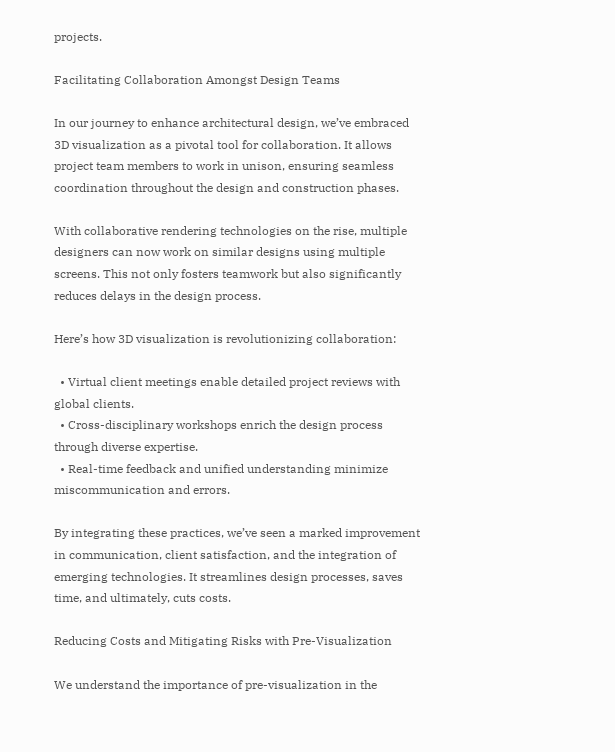projects.

Facilitating Collaboration Amongst Design Teams

In our journey to enhance architectural design, we’ve embraced 3D visualization as a pivotal tool for collaboration. It allows project team members to work in unison, ensuring seamless coordination throughout the design and construction phases.

With collaborative rendering technologies on the rise, multiple designers can now work on similar designs using multiple screens. This not only fosters teamwork but also significantly reduces delays in the design process.

Here’s how 3D visualization is revolutionizing collaboration:

  • Virtual client meetings enable detailed project reviews with global clients.
  • Cross-disciplinary workshops enrich the design process through diverse expertise.
  • Real-time feedback and unified understanding minimize miscommunication and errors.

By integrating these practices, we’ve seen a marked improvement in communication, client satisfaction, and the integration of emerging technologies. It streamlines design processes, saves time, and ultimately, cuts costs.

Reducing Costs and Mitigating Risks with Pre-Visualization

We understand the importance of pre-visualization in the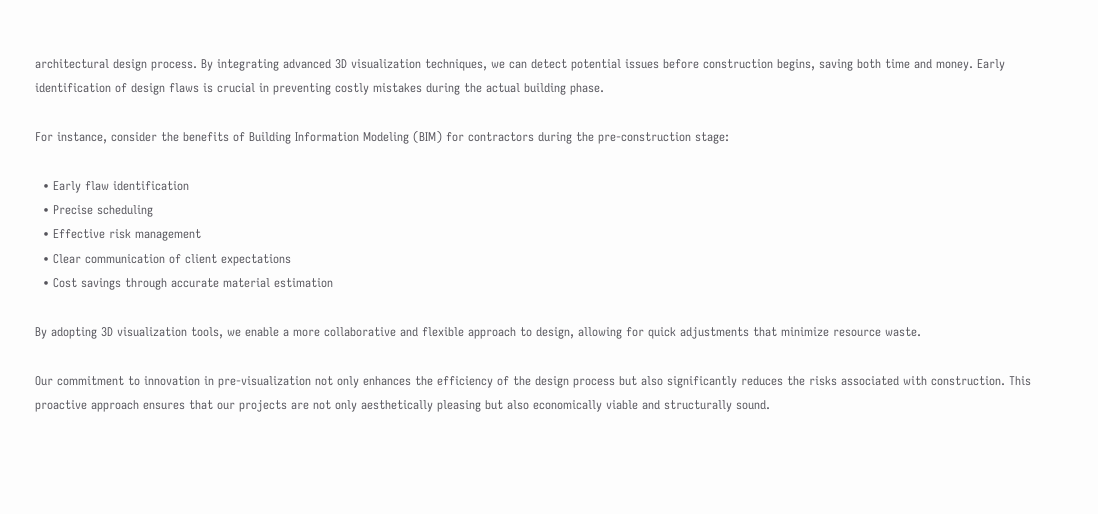architectural design process. By integrating advanced 3D visualization techniques, we can detect potential issues before construction begins, saving both time and money. Early identification of design flaws is crucial in preventing costly mistakes during the actual building phase.

For instance, consider the benefits of Building Information Modeling (BIM) for contractors during the pre-construction stage:

  • Early flaw identification
  • Precise scheduling
  • Effective risk management
  • Clear communication of client expectations
  • Cost savings through accurate material estimation

By adopting 3D visualization tools, we enable a more collaborative and flexible approach to design, allowing for quick adjustments that minimize resource waste.

Our commitment to innovation in pre-visualization not only enhances the efficiency of the design process but also significantly reduces the risks associated with construction. This proactive approach ensures that our projects are not only aesthetically pleasing but also economically viable and structurally sound.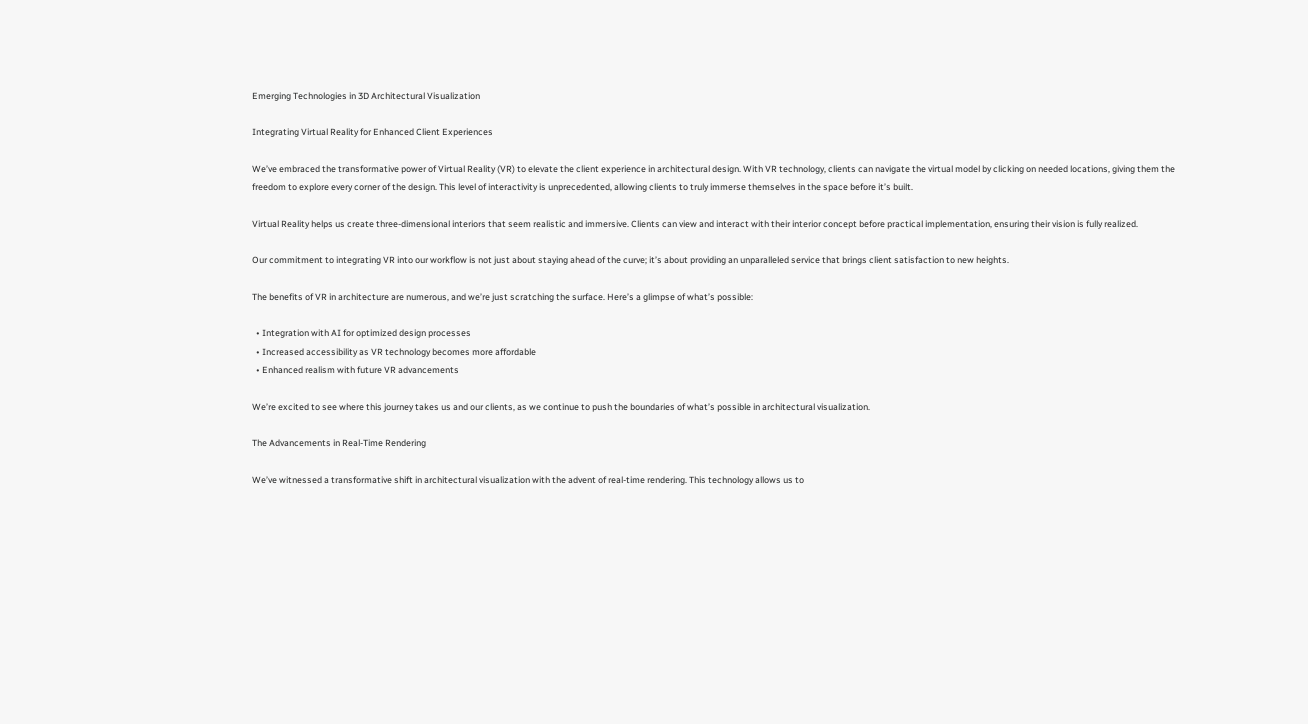Emerging Technologies in 3D Architectural Visualization

Integrating Virtual Reality for Enhanced Client Experiences

We’ve embraced the transformative power of Virtual Reality (VR) to elevate the client experience in architectural design. With VR technology, clients can navigate the virtual model by clicking on needed locations, giving them the freedom to explore every corner of the design. This level of interactivity is unprecedented, allowing clients to truly immerse themselves in the space before it’s built.

Virtual Reality helps us create three-dimensional interiors that seem realistic and immersive. Clients can view and interact with their interior concept before practical implementation, ensuring their vision is fully realized.

Our commitment to integrating VR into our workflow is not just about staying ahead of the curve; it’s about providing an unparalleled service that brings client satisfaction to new heights.

The benefits of VR in architecture are numerous, and we’re just scratching the surface. Here’s a glimpse of what’s possible:

  • Integration with AI for optimized design processes
  • Increased accessibility as VR technology becomes more affordable
  • Enhanced realism with future VR advancements

We’re excited to see where this journey takes us and our clients, as we continue to push the boundaries of what’s possible in architectural visualization.

The Advancements in Real-Time Rendering

We’ve witnessed a transformative shift in architectural visualization with the advent of real-time rendering. This technology allows us to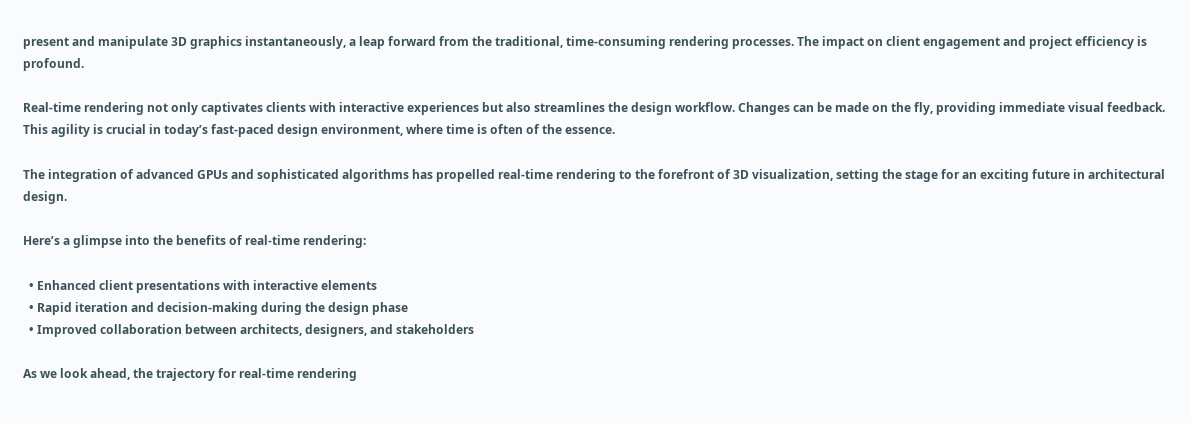present and manipulate 3D graphics instantaneously, a leap forward from the traditional, time-consuming rendering processes. The impact on client engagement and project efficiency is profound.

Real-time rendering not only captivates clients with interactive experiences but also streamlines the design workflow. Changes can be made on the fly, providing immediate visual feedback. This agility is crucial in today’s fast-paced design environment, where time is often of the essence.

The integration of advanced GPUs and sophisticated algorithms has propelled real-time rendering to the forefront of 3D visualization, setting the stage for an exciting future in architectural design.

Here’s a glimpse into the benefits of real-time rendering:

  • Enhanced client presentations with interactive elements
  • Rapid iteration and decision-making during the design phase
  • Improved collaboration between architects, designers, and stakeholders

As we look ahead, the trajectory for real-time rendering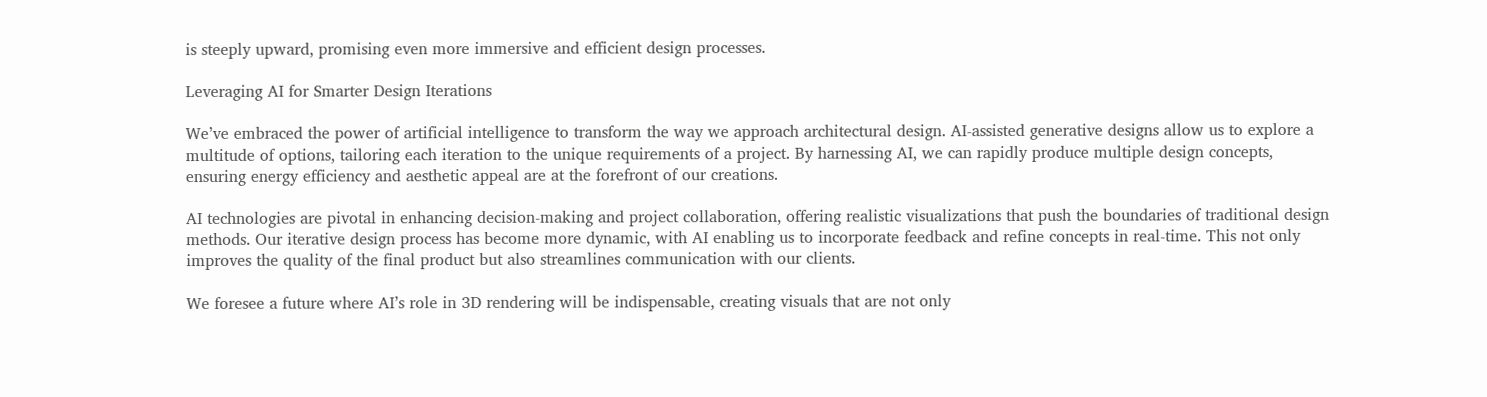is steeply upward, promising even more immersive and efficient design processes.

Leveraging AI for Smarter Design Iterations

We’ve embraced the power of artificial intelligence to transform the way we approach architectural design. AI-assisted generative designs allow us to explore a multitude of options, tailoring each iteration to the unique requirements of a project. By harnessing AI, we can rapidly produce multiple design concepts, ensuring energy efficiency and aesthetic appeal are at the forefront of our creations.

AI technologies are pivotal in enhancing decision-making and project collaboration, offering realistic visualizations that push the boundaries of traditional design methods. Our iterative design process has become more dynamic, with AI enabling us to incorporate feedback and refine concepts in real-time. This not only improves the quality of the final product but also streamlines communication with our clients.

We foresee a future where AI’s role in 3D rendering will be indispensable, creating visuals that are not only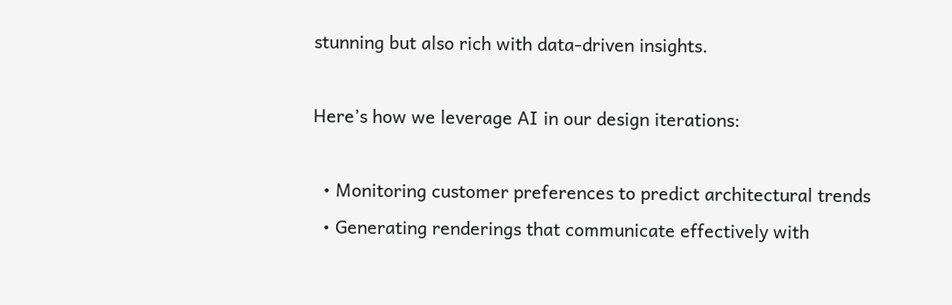stunning but also rich with data-driven insights.

Here’s how we leverage AI in our design iterations:

  • Monitoring customer preferences to predict architectural trends
  • Generating renderings that communicate effectively with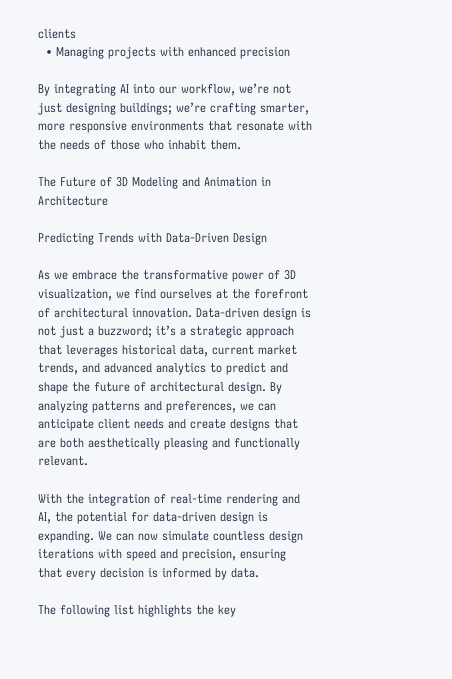clients
  • Managing projects with enhanced precision

By integrating AI into our workflow, we’re not just designing buildings; we’re crafting smarter, more responsive environments that resonate with the needs of those who inhabit them.

The Future of 3D Modeling and Animation in Architecture

Predicting Trends with Data-Driven Design

As we embrace the transformative power of 3D visualization, we find ourselves at the forefront of architectural innovation. Data-driven design is not just a buzzword; it’s a strategic approach that leverages historical data, current market trends, and advanced analytics to predict and shape the future of architectural design. By analyzing patterns and preferences, we can anticipate client needs and create designs that are both aesthetically pleasing and functionally relevant.

With the integration of real-time rendering and AI, the potential for data-driven design is expanding. We can now simulate countless design iterations with speed and precision, ensuring that every decision is informed by data.

The following list highlights the key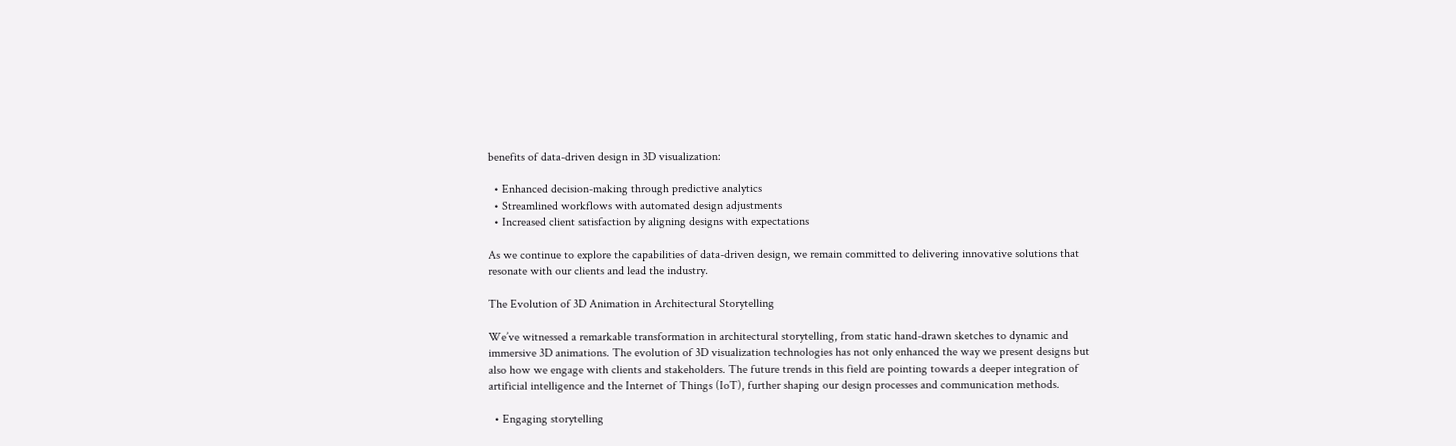benefits of data-driven design in 3D visualization:

  • Enhanced decision-making through predictive analytics
  • Streamlined workflows with automated design adjustments
  • Increased client satisfaction by aligning designs with expectations

As we continue to explore the capabilities of data-driven design, we remain committed to delivering innovative solutions that resonate with our clients and lead the industry.

The Evolution of 3D Animation in Architectural Storytelling

We’ve witnessed a remarkable transformation in architectural storytelling, from static hand-drawn sketches to dynamic and immersive 3D animations. The evolution of 3D visualization technologies has not only enhanced the way we present designs but also how we engage with clients and stakeholders. The future trends in this field are pointing towards a deeper integration of artificial intelligence and the Internet of Things (IoT), further shaping our design processes and communication methods.

  • Engaging storytelling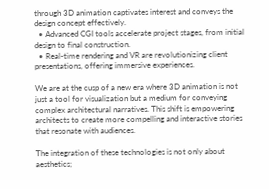through 3D animation captivates interest and conveys the design concept effectively.
  • Advanced CGI tools accelerate project stages, from initial design to final construction.
  • Real-time rendering and VR are revolutionizing client presentations, offering immersive experiences.

We are at the cusp of a new era where 3D animation is not just a tool for visualization but a medium for conveying complex architectural narratives. This shift is empowering architects to create more compelling and interactive stories that resonate with audiences.

The integration of these technologies is not only about aesthetics;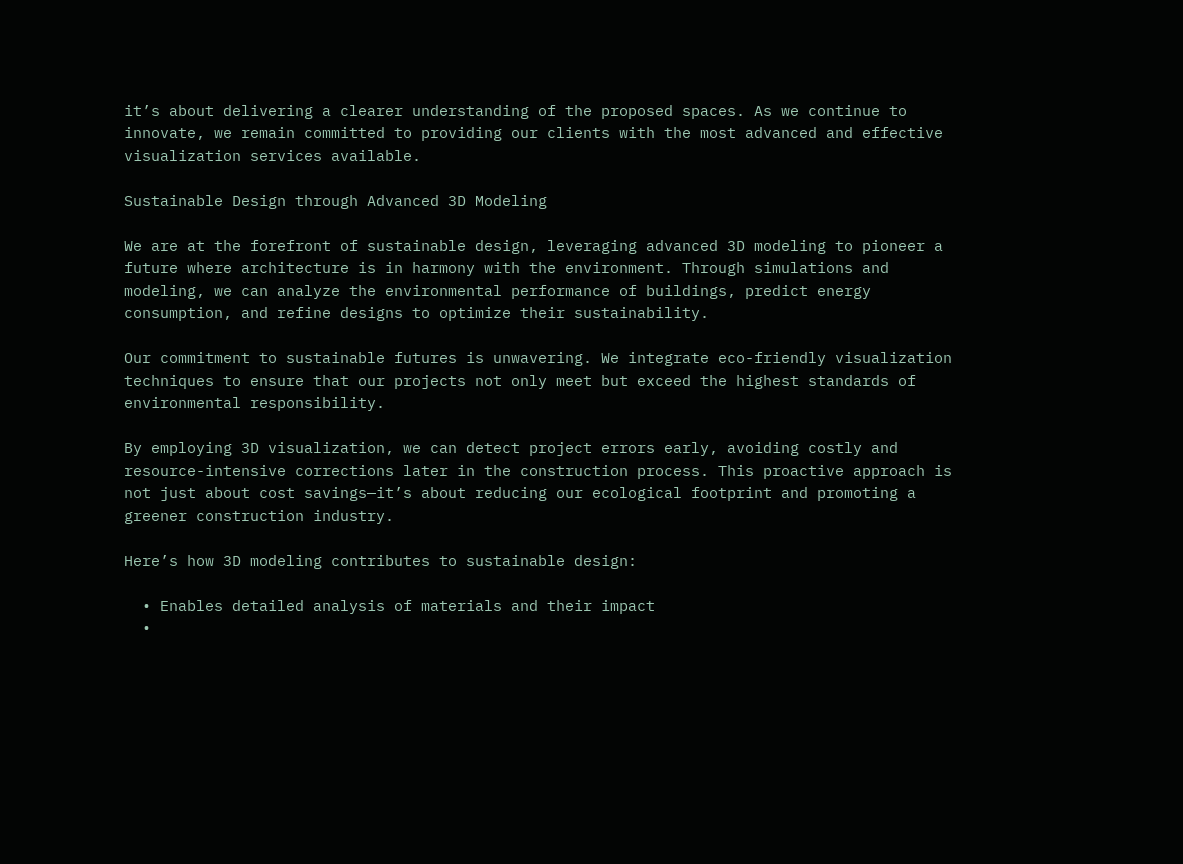it’s about delivering a clearer understanding of the proposed spaces. As we continue to innovate, we remain committed to providing our clients with the most advanced and effective visualization services available.

Sustainable Design through Advanced 3D Modeling

We are at the forefront of sustainable design, leveraging advanced 3D modeling to pioneer a future where architecture is in harmony with the environment. Through simulations and modeling, we can analyze the environmental performance of buildings, predict energy consumption, and refine designs to optimize their sustainability.

Our commitment to sustainable futures is unwavering. We integrate eco-friendly visualization techniques to ensure that our projects not only meet but exceed the highest standards of environmental responsibility.

By employing 3D visualization, we can detect project errors early, avoiding costly and resource-intensive corrections later in the construction process. This proactive approach is not just about cost savings—it’s about reducing our ecological footprint and promoting a greener construction industry.

Here’s how 3D modeling contributes to sustainable design:

  • Enables detailed analysis of materials and their impact
  •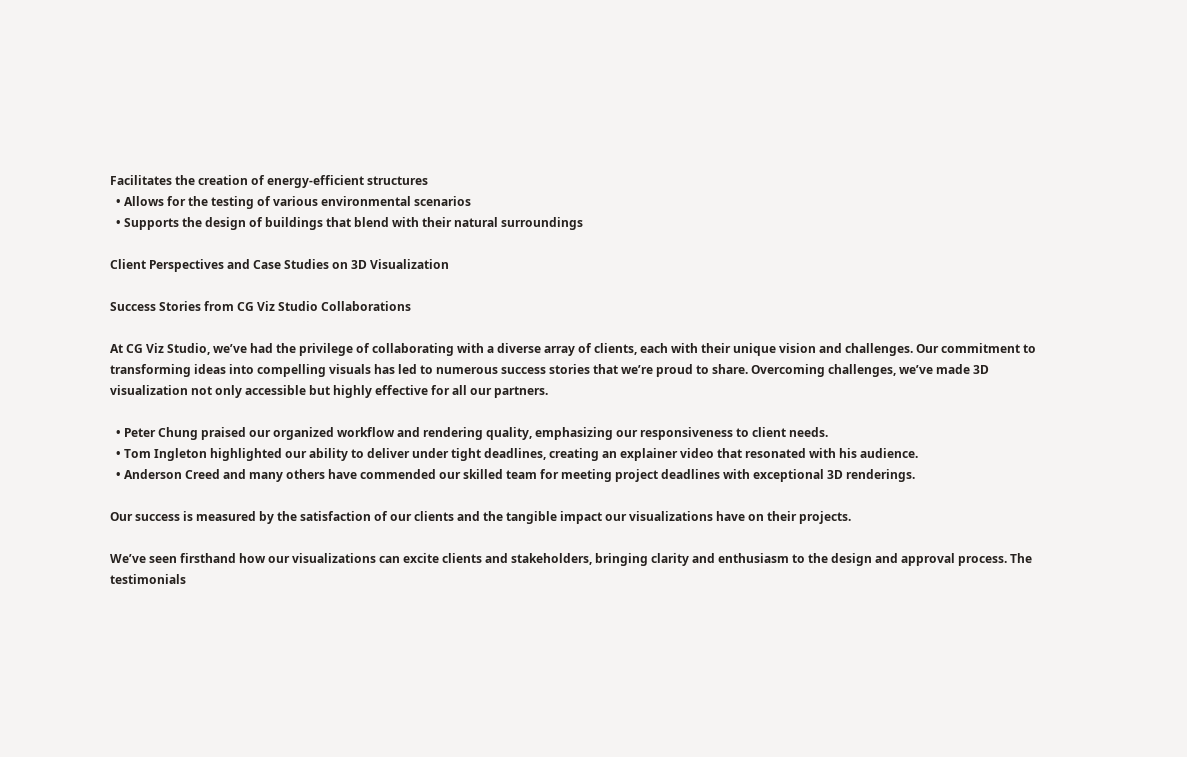Facilitates the creation of energy-efficient structures
  • Allows for the testing of various environmental scenarios
  • Supports the design of buildings that blend with their natural surroundings

Client Perspectives and Case Studies on 3D Visualization

Success Stories from CG Viz Studio Collaborations

At CG Viz Studio, we’ve had the privilege of collaborating with a diverse array of clients, each with their unique vision and challenges. Our commitment to transforming ideas into compelling visuals has led to numerous success stories that we’re proud to share. Overcoming challenges, we’ve made 3D visualization not only accessible but highly effective for all our partners.

  • Peter Chung praised our organized workflow and rendering quality, emphasizing our responsiveness to client needs.
  • Tom Ingleton highlighted our ability to deliver under tight deadlines, creating an explainer video that resonated with his audience.
  • Anderson Creed and many others have commended our skilled team for meeting project deadlines with exceptional 3D renderings.

Our success is measured by the satisfaction of our clients and the tangible impact our visualizations have on their projects.

We’ve seen firsthand how our visualizations can excite clients and stakeholders, bringing clarity and enthusiasm to the design and approval process. The testimonials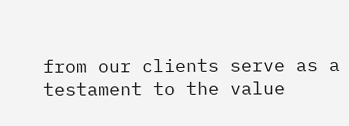from our clients serve as a testament to the value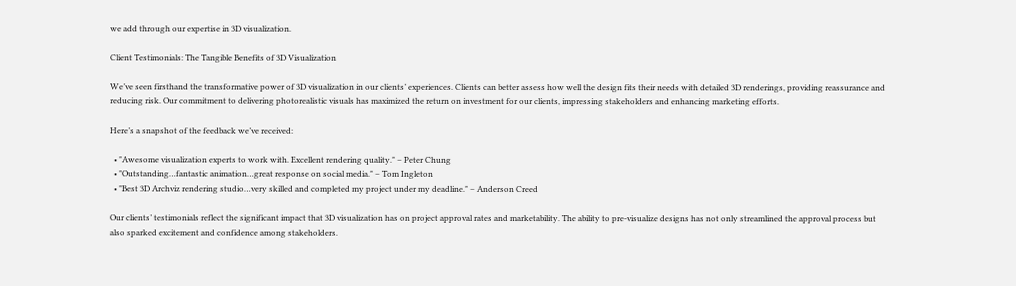we add through our expertise in 3D visualization.

Client Testimonials: The Tangible Benefits of 3D Visualization

We’ve seen firsthand the transformative power of 3D visualization in our clients’ experiences. Clients can better assess how well the design fits their needs with detailed 3D renderings, providing reassurance and reducing risk. Our commitment to delivering photorealistic visuals has maximized the return on investment for our clients, impressing stakeholders and enhancing marketing efforts.

Here’s a snapshot of the feedback we’ve received:

  • "Awesome visualization experts to work with. Excellent rendering quality." – Peter Chung
  • "Outstanding…fantastic animation…great response on social media." – Tom Ingleton
  • "Best 3D Archviz rendering studio…very skilled and completed my project under my deadline." – Anderson Creed

Our clients’ testimonials reflect the significant impact that 3D visualization has on project approval rates and marketability. The ability to pre-visualize designs has not only streamlined the approval process but also sparked excitement and confidence among stakeholders.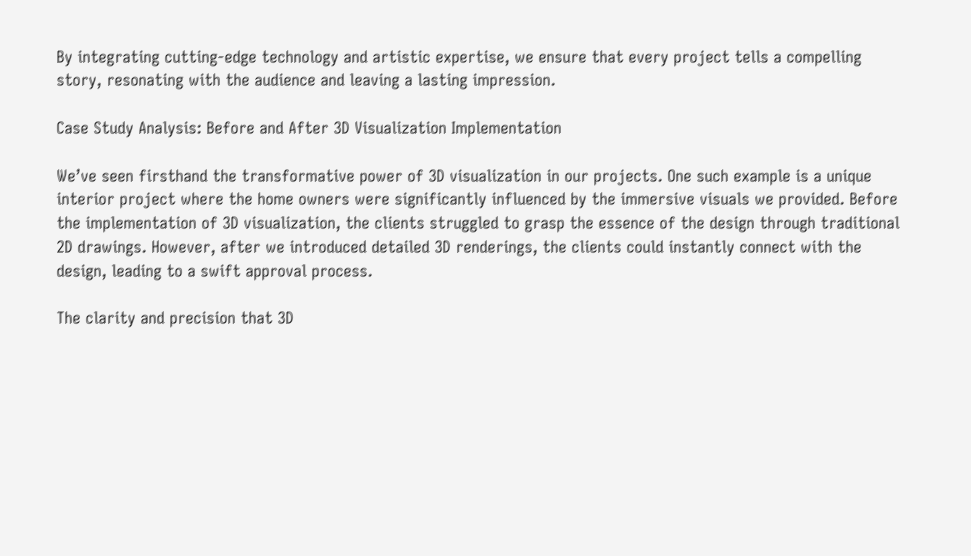By integrating cutting-edge technology and artistic expertise, we ensure that every project tells a compelling story, resonating with the audience and leaving a lasting impression.

Case Study Analysis: Before and After 3D Visualization Implementation

We’ve seen firsthand the transformative power of 3D visualization in our projects. One such example is a unique interior project where the home owners were significantly influenced by the immersive visuals we provided. Before the implementation of 3D visualization, the clients struggled to grasp the essence of the design through traditional 2D drawings. However, after we introduced detailed 3D renderings, the clients could instantly connect with the design, leading to a swift approval process.

The clarity and precision that 3D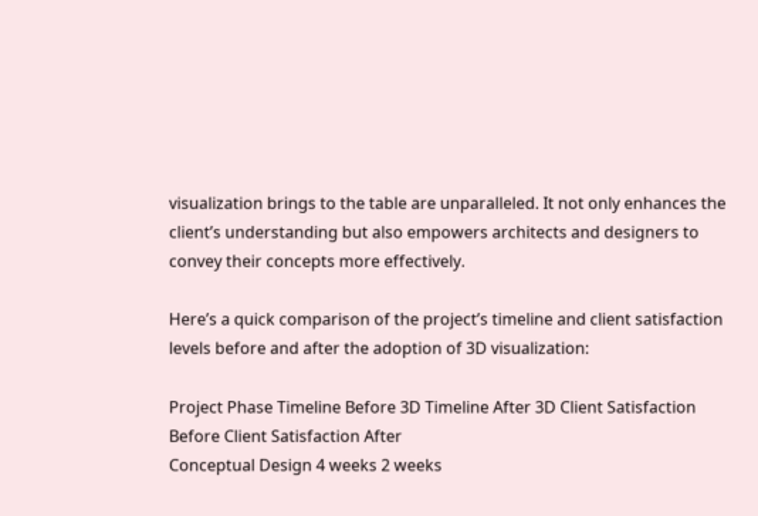visualization brings to the table are unparalleled. It not only enhances the client’s understanding but also empowers architects and designers to convey their concepts more effectively.

Here’s a quick comparison of the project’s timeline and client satisfaction levels before and after the adoption of 3D visualization:

Project Phase Timeline Before 3D Timeline After 3D Client Satisfaction Before Client Satisfaction After
Conceptual Design 4 weeks 2 weeks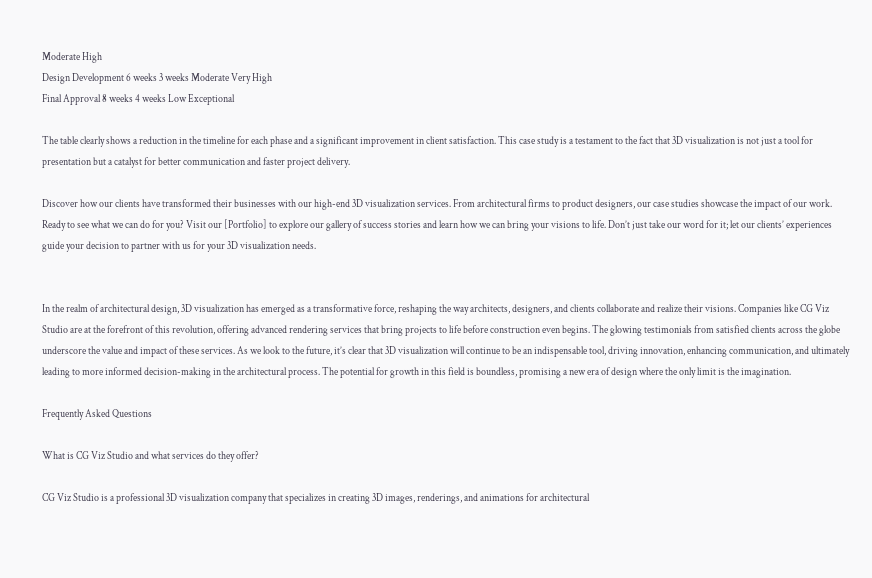Moderate High
Design Development 6 weeks 3 weeks Moderate Very High
Final Approval 8 weeks 4 weeks Low Exceptional

The table clearly shows a reduction in the timeline for each phase and a significant improvement in client satisfaction. This case study is a testament to the fact that 3D visualization is not just a tool for presentation but a catalyst for better communication and faster project delivery.

Discover how our clients have transformed their businesses with our high-end 3D visualization services. From architectural firms to product designers, our case studies showcase the impact of our work. Ready to see what we can do for you? Visit our [Portfolio] to explore our gallery of success stories and learn how we can bring your visions to life. Don’t just take our word for it; let our clients’ experiences guide your decision to partner with us for your 3D visualization needs.


In the realm of architectural design, 3D visualization has emerged as a transformative force, reshaping the way architects, designers, and clients collaborate and realize their visions. Companies like CG Viz Studio are at the forefront of this revolution, offering advanced rendering services that bring projects to life before construction even begins. The glowing testimonials from satisfied clients across the globe underscore the value and impact of these services. As we look to the future, it’s clear that 3D visualization will continue to be an indispensable tool, driving innovation, enhancing communication, and ultimately leading to more informed decision-making in the architectural process. The potential for growth in this field is boundless, promising a new era of design where the only limit is the imagination.

Frequently Asked Questions

What is CG Viz Studio and what services do they offer?

CG Viz Studio is a professional 3D visualization company that specializes in creating 3D images, renderings, and animations for architectural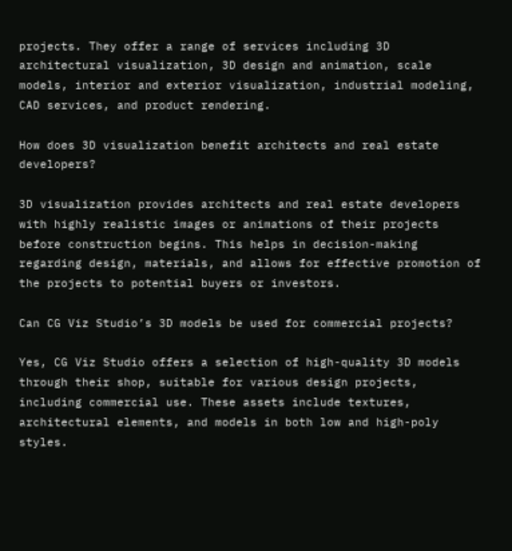projects. They offer a range of services including 3D architectural visualization, 3D design and animation, scale models, interior and exterior visualization, industrial modeling, CAD services, and product rendering.

How does 3D visualization benefit architects and real estate developers?

3D visualization provides architects and real estate developers with highly realistic images or animations of their projects before construction begins. This helps in decision-making regarding design, materials, and allows for effective promotion of the projects to potential buyers or investors.

Can CG Viz Studio’s 3D models be used for commercial projects?

Yes, CG Viz Studio offers a selection of high-quality 3D models through their shop, suitable for various design projects, including commercial use. These assets include textures, architectural elements, and models in both low and high-poly styles.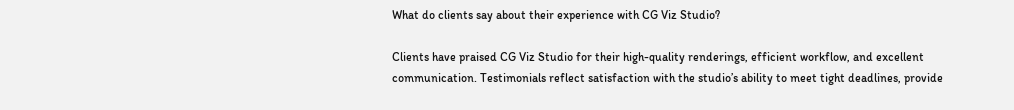What do clients say about their experience with CG Viz Studio?

Clients have praised CG Viz Studio for their high-quality renderings, efficient workflow, and excellent communication. Testimonials reflect satisfaction with the studio’s ability to meet tight deadlines, provide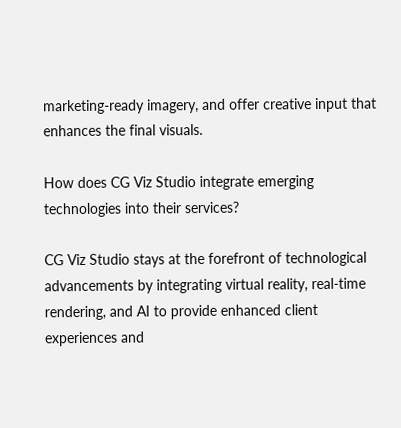marketing-ready imagery, and offer creative input that enhances the final visuals.

How does CG Viz Studio integrate emerging technologies into their services?

CG Viz Studio stays at the forefront of technological advancements by integrating virtual reality, real-time rendering, and AI to provide enhanced client experiences and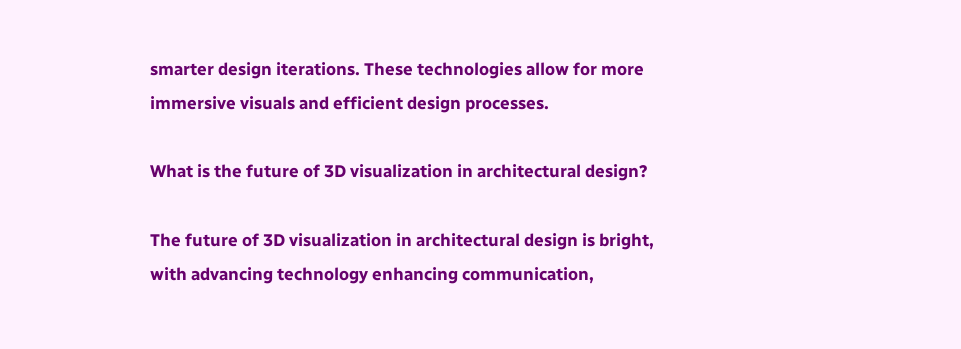smarter design iterations. These technologies allow for more immersive visuals and efficient design processes.

What is the future of 3D visualization in architectural design?

The future of 3D visualization in architectural design is bright, with advancing technology enhancing communication,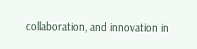collaboration, and innovation in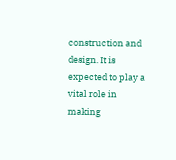construction and design. It is expected to play a vital role in making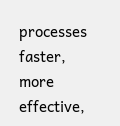processes faster, more effective,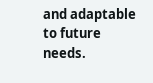and adaptable to future needs.